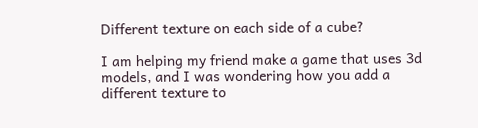Different texture on each side of a cube?

I am helping my friend make a game that uses 3d models, and I was wondering how you add a different texture to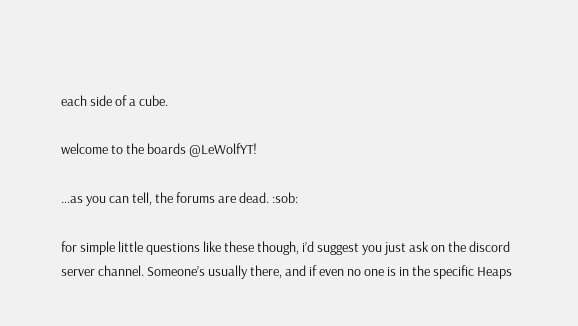each side of a cube.

welcome to the boards @LeWolfYT!

…as you can tell, the forums are dead. :sob:

for simple little questions like these though, i’d suggest you just ask on the discord server channel. Someone’s usually there, and if even no one is in the specific Heaps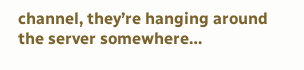channel, they’re hanging around the server somewhere…